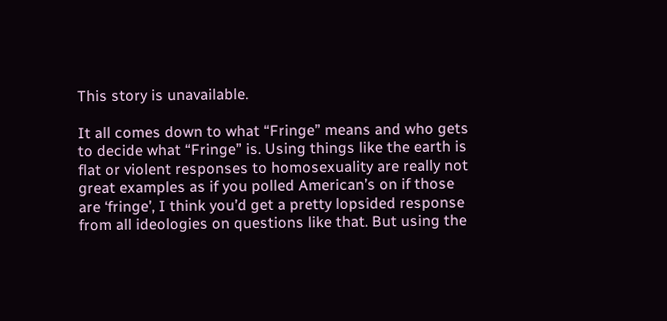This story is unavailable.

It all comes down to what “Fringe” means and who gets to decide what “Fringe” is. Using things like the earth is flat or violent responses to homosexuality are really not great examples as if you polled American’s on if those are ‘fringe’, I think you’d get a pretty lopsided response from all ideologies on questions like that. But using the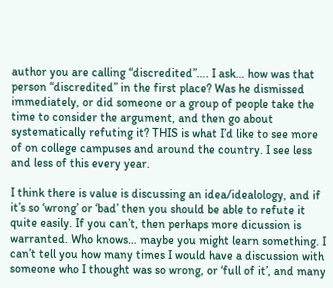author you are calling “discredited”…. I ask… how was that person “discredited” in the first place? Was he dismissed immediately, or did someone or a group of people take the time to consider the argument, and then go about systematically refuting it? THIS is what I’d like to see more of on college campuses and around the country. I see less and less of this every year.

I think there is value is discussing an idea/idealology, and if it’s so ‘wrong’ or ‘bad’ then you should be able to refute it quite easily. If you can’t, then perhaps more dicussion is warranted. Who knows… maybe you might learn something. I can’t tell you how many times I would have a discussion with someone who I thought was so wrong, or ‘full of it’, and many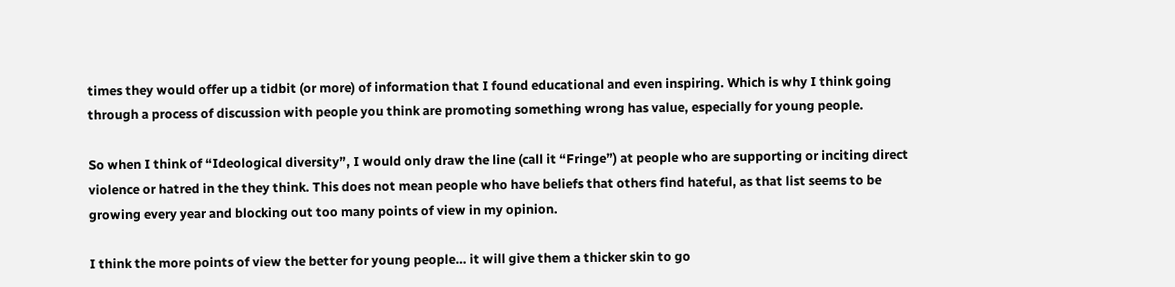times they would offer up a tidbit (or more) of information that I found educational and even inspiring. Which is why I think going through a process of discussion with people you think are promoting something wrong has value, especially for young people.

So when I think of “Ideological diversity”, I would only draw the line (call it “Fringe”) at people who are supporting or inciting direct violence or hatred in the they think. This does not mean people who have beliefs that others find hateful, as that list seems to be growing every year and blocking out too many points of view in my opinion.

I think the more points of view the better for young people… it will give them a thicker skin to go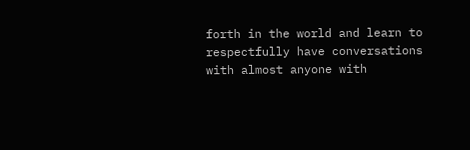forth in the world and learn to respectfully have conversations with almost anyone with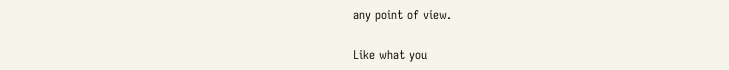any point of view.

Like what you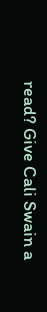read? Give Cali Swain a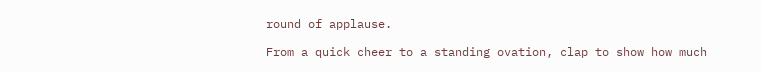round of applause.

From a quick cheer to a standing ovation, clap to show how much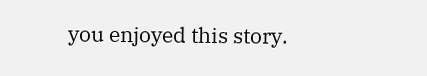you enjoyed this story.